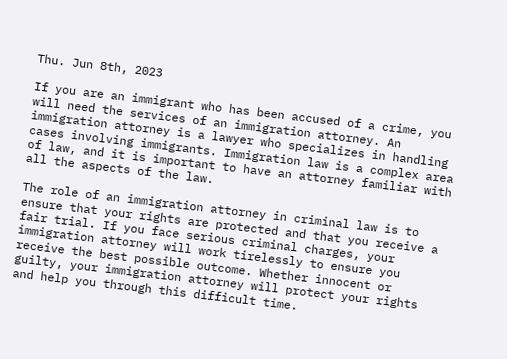Thu. Jun 8th, 2023

If you are an immigrant who has been accused of a crime, you will need the services of an immigration attorney. An immigration attorney is a lawyer who specializes in handling cases involving immigrants. Immigration law is a complex area of law, and it is important to have an attorney familiar with all the aspects of the law.

The role of an immigration attorney in criminal law is to ensure that your rights are protected and that you receive a fair trial. If you face serious criminal charges, your immigration attorney will work tirelessly to ensure you receive the best possible outcome. Whether innocent or guilty, your immigration attorney will protect your rights and help you through this difficult time.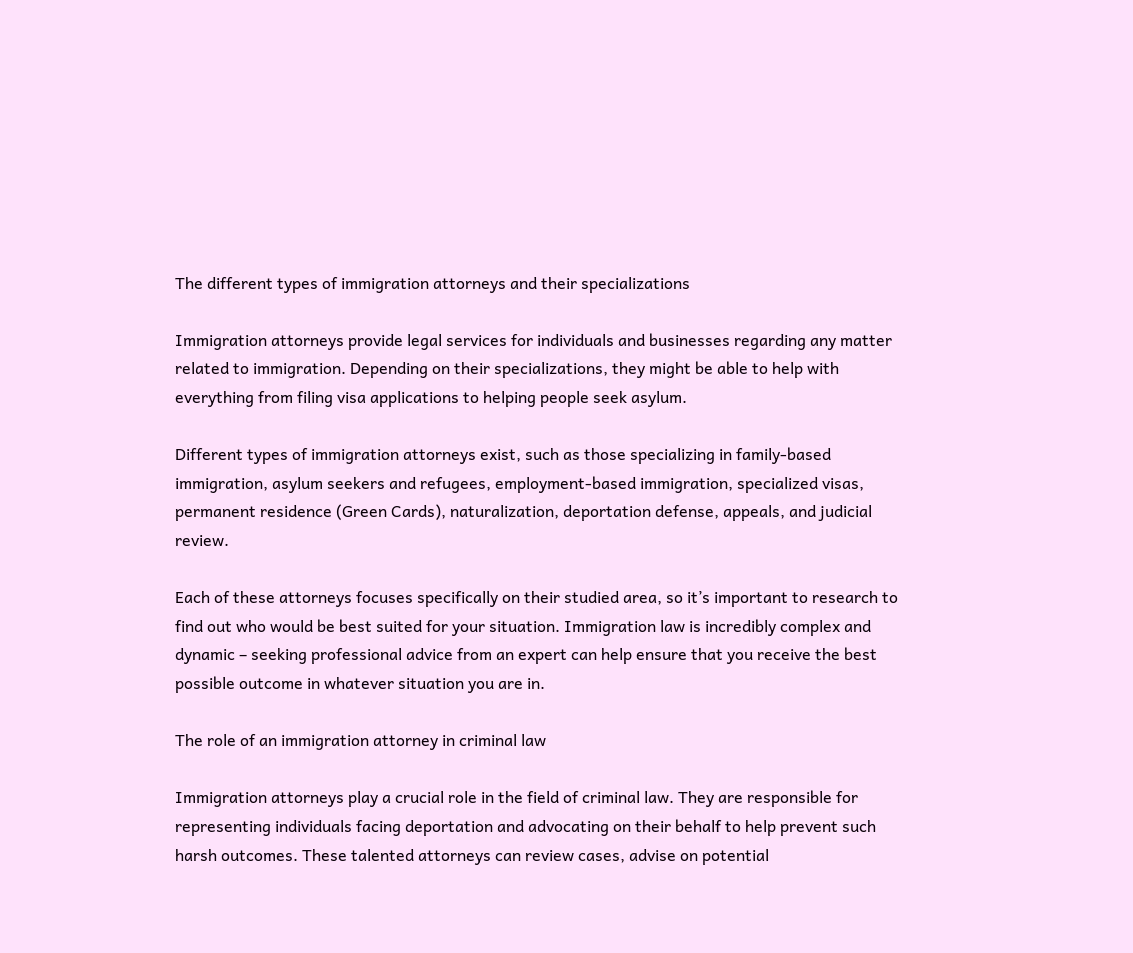The different types of immigration attorneys and their specializations

Immigration attorneys provide legal services for individuals and businesses regarding any matter related to immigration. Depending on their specializations, they might be able to help with everything from filing visa applications to helping people seek asylum.

Different types of immigration attorneys exist, such as those specializing in family-based immigration, asylum seekers and refugees, employment-based immigration, specialized visas, permanent residence (Green Cards), naturalization, deportation defense, appeals, and judicial review.

Each of these attorneys focuses specifically on their studied area, so it’s important to research to find out who would be best suited for your situation. Immigration law is incredibly complex and dynamic – seeking professional advice from an expert can help ensure that you receive the best possible outcome in whatever situation you are in.

The role of an immigration attorney in criminal law

Immigration attorneys play a crucial role in the field of criminal law. They are responsible for representing individuals facing deportation and advocating on their behalf to help prevent such harsh outcomes. These talented attorneys can review cases, advise on potential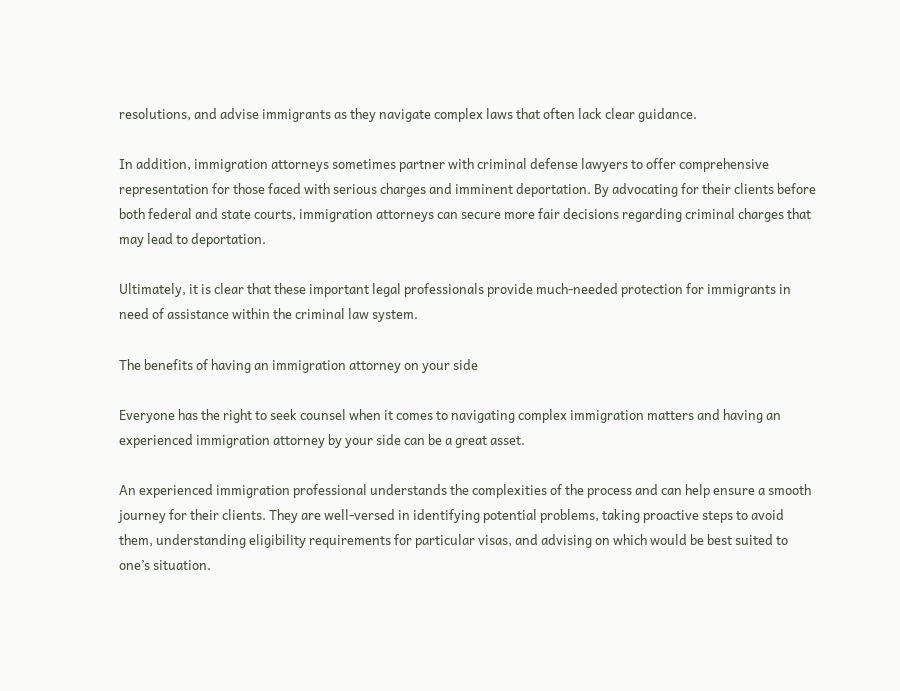resolutions, and advise immigrants as they navigate complex laws that often lack clear guidance.

In addition, immigration attorneys sometimes partner with criminal defense lawyers to offer comprehensive representation for those faced with serious charges and imminent deportation. By advocating for their clients before both federal and state courts, immigration attorneys can secure more fair decisions regarding criminal charges that may lead to deportation.

Ultimately, it is clear that these important legal professionals provide much-needed protection for immigrants in need of assistance within the criminal law system.

The benefits of having an immigration attorney on your side

Everyone has the right to seek counsel when it comes to navigating complex immigration matters and having an experienced immigration attorney by your side can be a great asset.

An experienced immigration professional understands the complexities of the process and can help ensure a smooth journey for their clients. They are well-versed in identifying potential problems, taking proactive steps to avoid them, understanding eligibility requirements for particular visas, and advising on which would be best suited to one’s situation.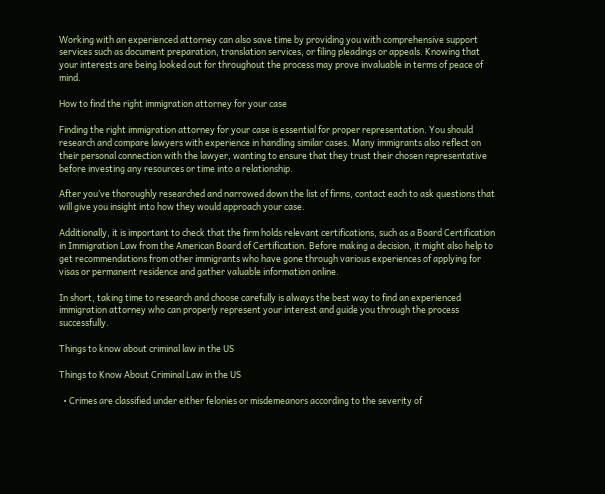Working with an experienced attorney can also save time by providing you with comprehensive support services such as document preparation, translation services, or filing pleadings or appeals. Knowing that your interests are being looked out for throughout the process may prove invaluable in terms of peace of mind.

How to find the right immigration attorney for your case

Finding the right immigration attorney for your case is essential for proper representation. You should research and compare lawyers with experience in handling similar cases. Many immigrants also reflect on their personal connection with the lawyer, wanting to ensure that they trust their chosen representative before investing any resources or time into a relationship.

After you’ve thoroughly researched and narrowed down the list of firms, contact each to ask questions that will give you insight into how they would approach your case.

Additionally, it is important to check that the firm holds relevant certifications, such as a Board Certification in Immigration Law from the American Board of Certification. Before making a decision, it might also help to get recommendations from other immigrants who have gone through various experiences of applying for visas or permanent residence and gather valuable information online.

In short, taking time to research and choose carefully is always the best way to find an experienced immigration attorney who can properly represent your interest and guide you through the process successfully.

Things to know about criminal law in the US

Things to Know About Criminal Law in the US

  • Crimes are classified under either felonies or misdemeanors according to the severity of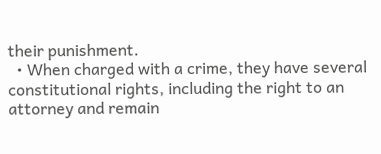their punishment.
  • When charged with a crime, they have several constitutional rights, including the right to an attorney and remain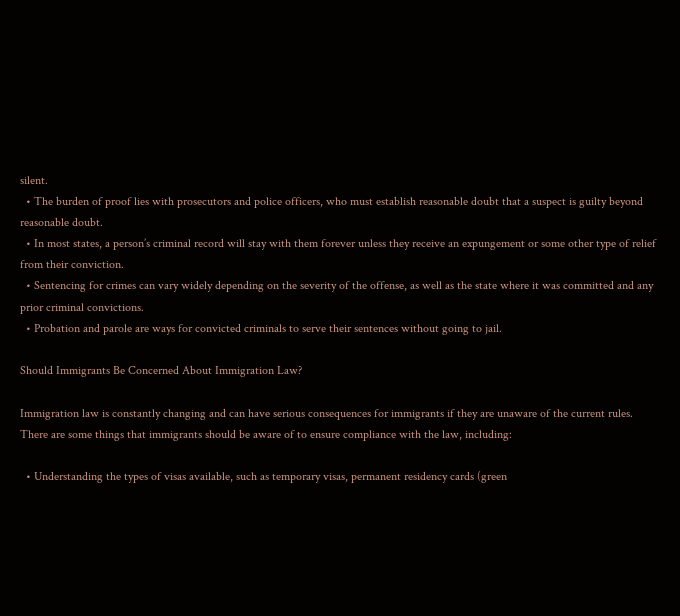silent.
  • The burden of proof lies with prosecutors and police officers, who must establish reasonable doubt that a suspect is guilty beyond reasonable doubt.
  • In most states, a person’s criminal record will stay with them forever unless they receive an expungement or some other type of relief from their conviction.
  • Sentencing for crimes can vary widely depending on the severity of the offense, as well as the state where it was committed and any prior criminal convictions.
  • Probation and parole are ways for convicted criminals to serve their sentences without going to jail.

Should Immigrants Be Concerned About Immigration Law?

Immigration law is constantly changing and can have serious consequences for immigrants if they are unaware of the current rules. There are some things that immigrants should be aware of to ensure compliance with the law, including:

  • Understanding the types of visas available, such as temporary visas, permanent residency cards (green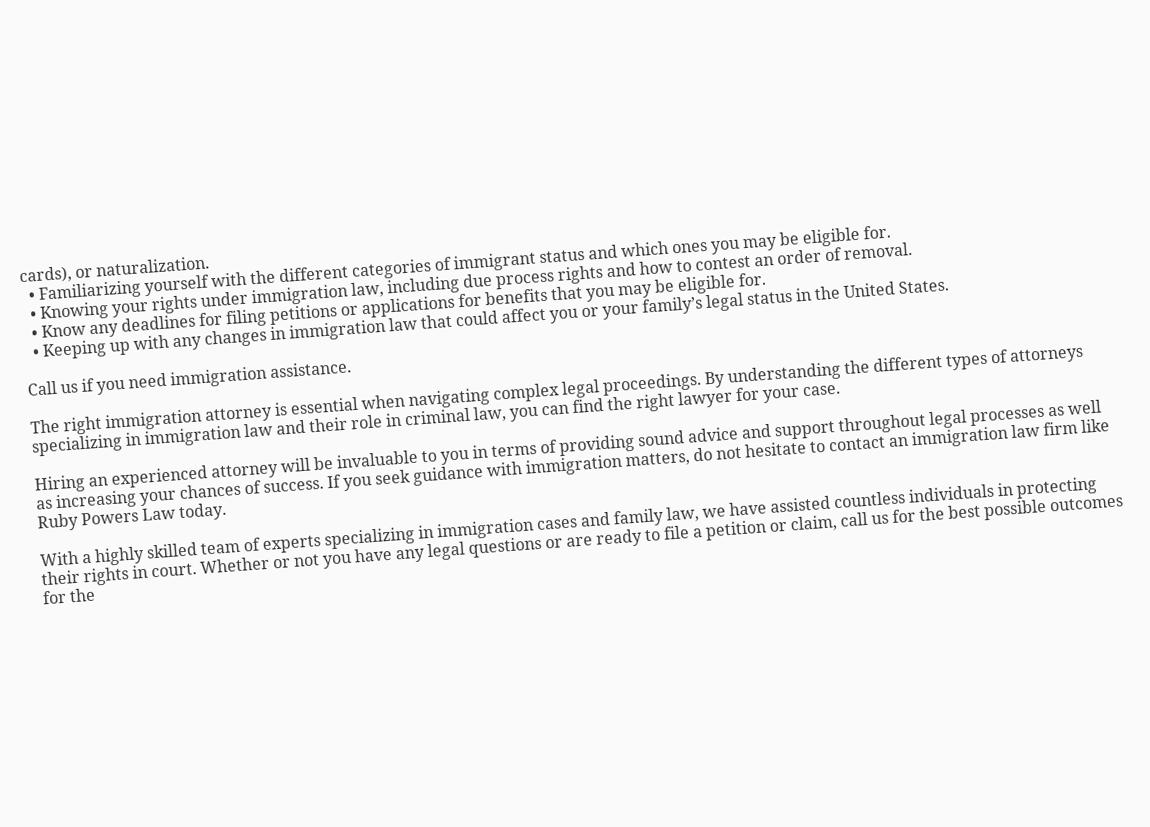cards), or naturalization.
  • Familiarizing yourself with the different categories of immigrant status and which ones you may be eligible for.
  • Knowing your rights under immigration law, including due process rights and how to contest an order of removal.
  • Know any deadlines for filing petitions or applications for benefits that you may be eligible for.
  • Keeping up with any changes in immigration law that could affect you or your family’s legal status in the United States.

Call us if you need immigration assistance.

The right immigration attorney is essential when navigating complex legal proceedings. By understanding the different types of attorneys specializing in immigration law and their role in criminal law, you can find the right lawyer for your case.

Hiring an experienced attorney will be invaluable to you in terms of providing sound advice and support throughout legal processes as well as increasing your chances of success. If you seek guidance with immigration matters, do not hesitate to contact an immigration law firm like Ruby Powers Law today.

With a highly skilled team of experts specializing in immigration cases and family law, we have assisted countless individuals in protecting their rights in court. Whether or not you have any legal questions or are ready to file a petition or claim, call us for the best possible outcomes for the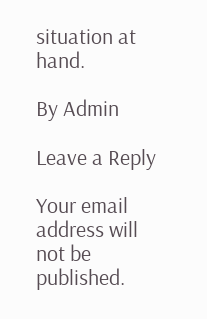situation at hand.

By Admin

Leave a Reply

Your email address will not be published.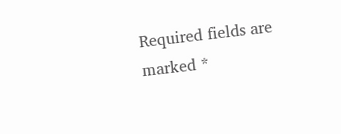Required fields are marked *